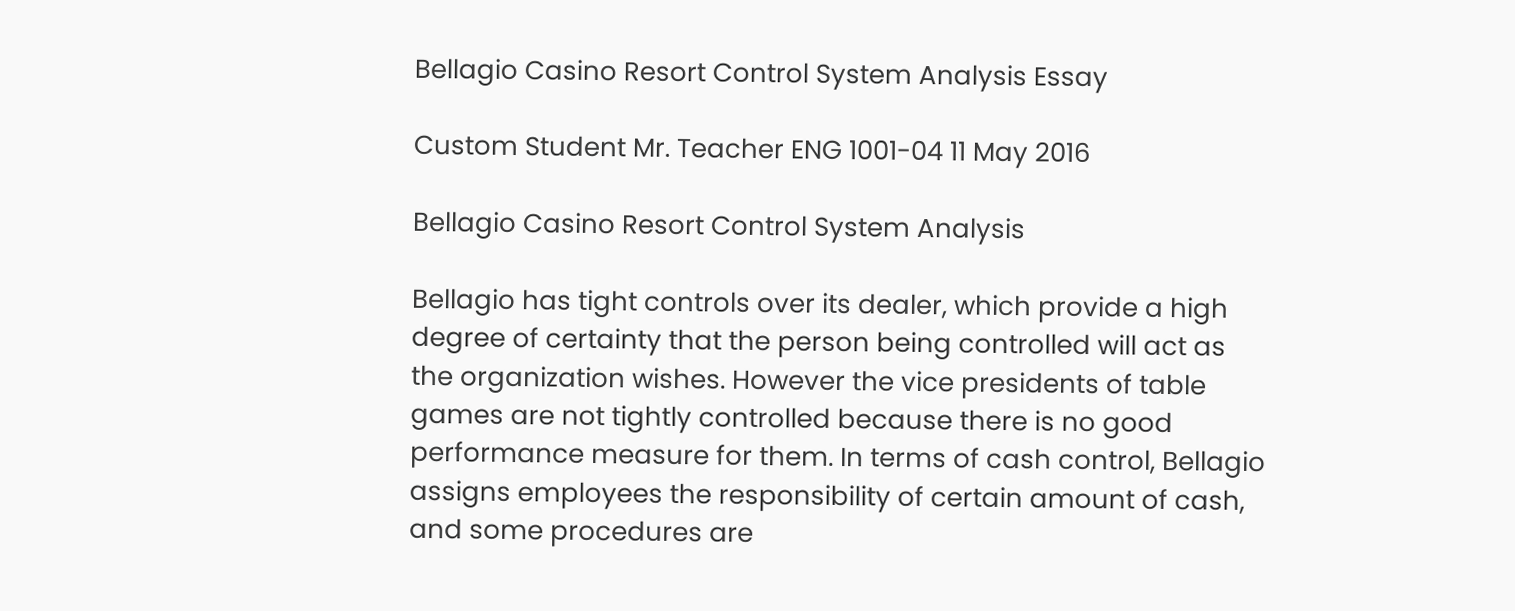Bellagio Casino Resort Control System Analysis Essay

Custom Student Mr. Teacher ENG 1001-04 11 May 2016

Bellagio Casino Resort Control System Analysis

Bellagio has tight controls over its dealer, which provide a high degree of certainty that the person being controlled will act as the organization wishes. However the vice presidents of table games are not tightly controlled because there is no good performance measure for them. In terms of cash control, Bellagio assigns employees the responsibility of certain amount of cash, and some procedures are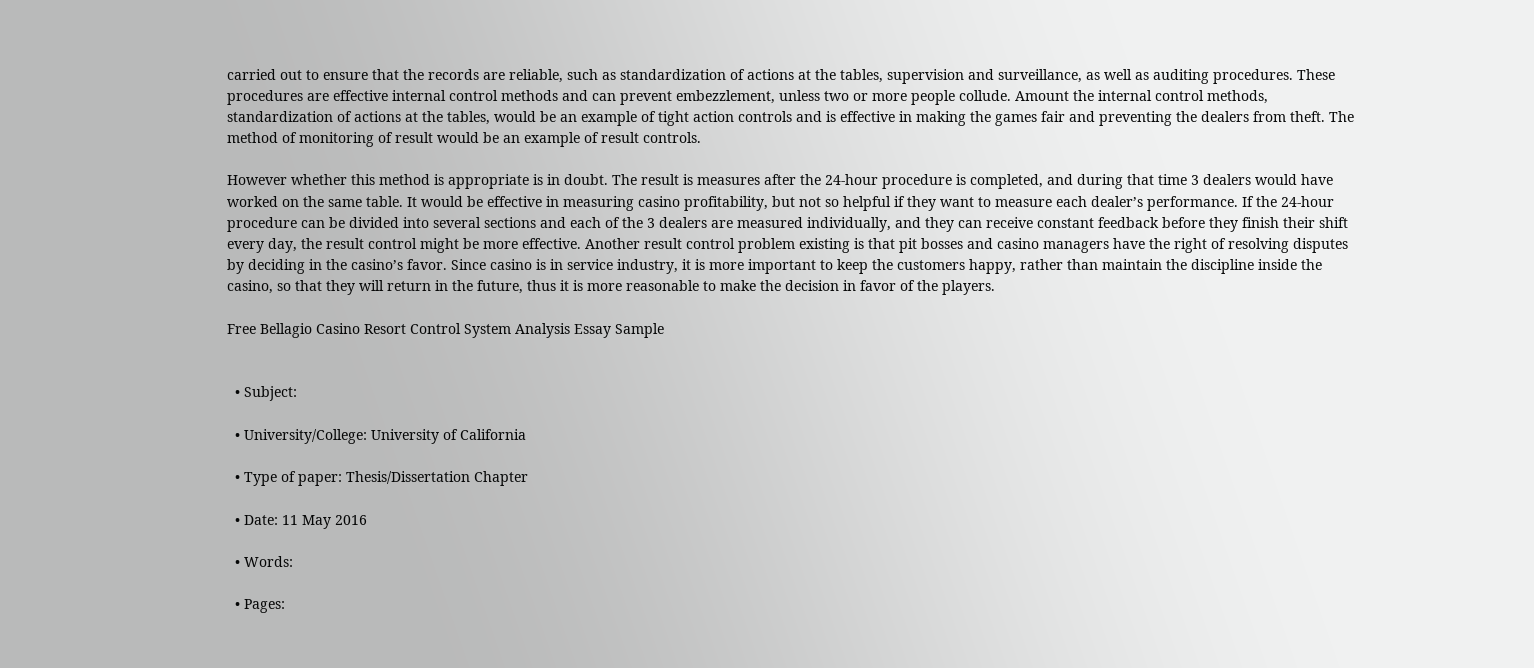carried out to ensure that the records are reliable, such as standardization of actions at the tables, supervision and surveillance, as well as auditing procedures. These procedures are effective internal control methods and can prevent embezzlement, unless two or more people collude. Amount the internal control methods, standardization of actions at the tables, would be an example of tight action controls and is effective in making the games fair and preventing the dealers from theft. The method of monitoring of result would be an example of result controls.

However whether this method is appropriate is in doubt. The result is measures after the 24-hour procedure is completed, and during that time 3 dealers would have worked on the same table. It would be effective in measuring casino profitability, but not so helpful if they want to measure each dealer’s performance. If the 24-hour procedure can be divided into several sections and each of the 3 dealers are measured individually, and they can receive constant feedback before they finish their shift every day, the result control might be more effective. Another result control problem existing is that pit bosses and casino managers have the right of resolving disputes by deciding in the casino’s favor. Since casino is in service industry, it is more important to keep the customers happy, rather than maintain the discipline inside the casino, so that they will return in the future, thus it is more reasonable to make the decision in favor of the players.

Free Bellagio Casino Resort Control System Analysis Essay Sample


  • Subject:

  • University/College: University of California

  • Type of paper: Thesis/Dissertation Chapter

  • Date: 11 May 2016

  • Words:

  • Pages: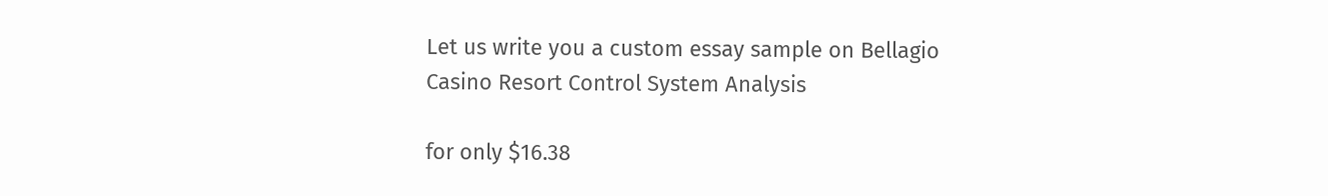Let us write you a custom essay sample on Bellagio Casino Resort Control System Analysis

for only $16.38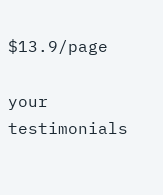$13.9/page

your testimonials